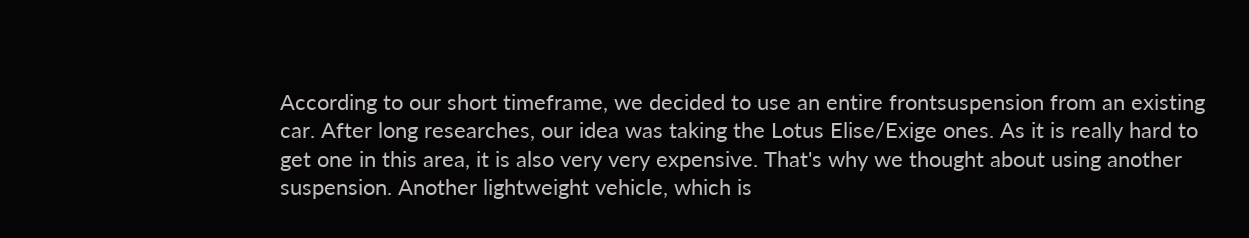According to our short timeframe, we decided to use an entire frontsuspension from an existing car. After long researches, our idea was taking the Lotus Elise/Exige ones. As it is really hard to get one in this area, it is also very very expensive. That's why we thought about using another suspension. Another lightweight vehicle, which is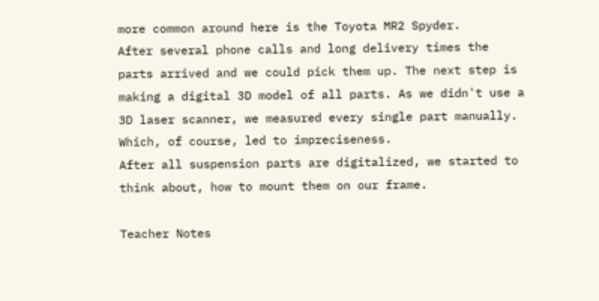more common around here is the Toyota MR2 Spyder.
After several phone calls and long delivery times the parts arrived and we could pick them up. The next step is making a digital 3D model of all parts. As we didn't use a 3D laser scanner, we measured every single part manually. Which, of course, led to impreciseness.
After all suspension parts are digitalized, we started to think about, how to mount them on our frame.

Teacher Notes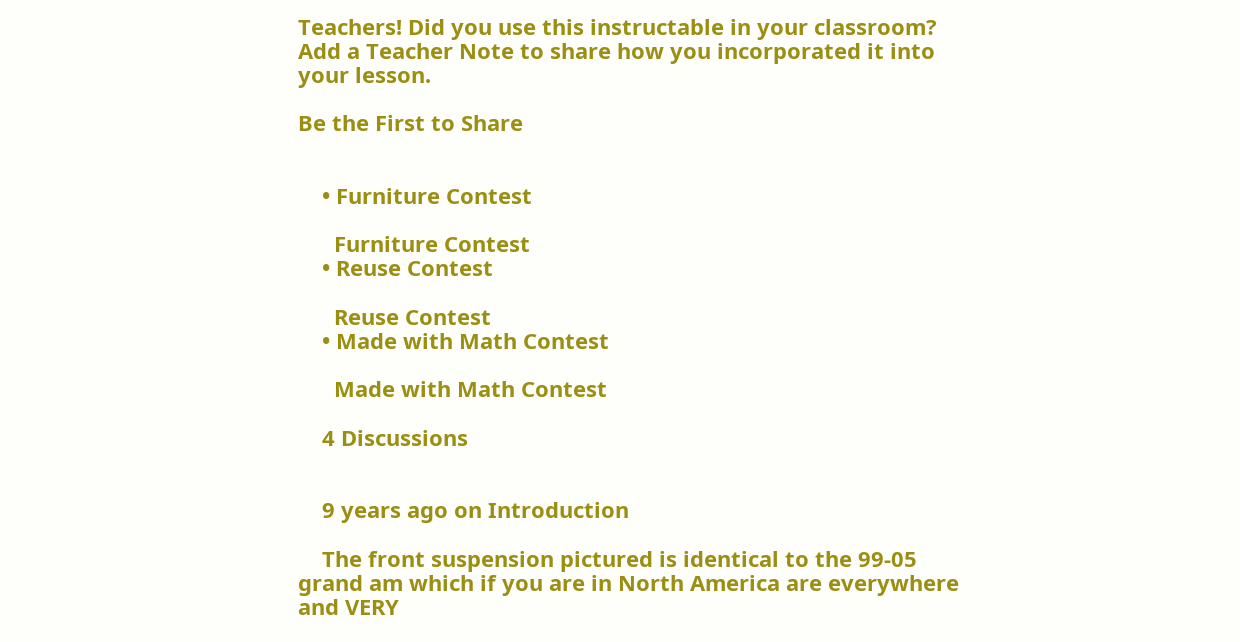Teachers! Did you use this instructable in your classroom?
Add a Teacher Note to share how you incorporated it into your lesson.

Be the First to Share


    • Furniture Contest

      Furniture Contest
    • Reuse Contest

      Reuse Contest
    • Made with Math Contest

      Made with Math Contest

    4 Discussions


    9 years ago on Introduction

    The front suspension pictured is identical to the 99-05 grand am which if you are in North America are everywhere and VERY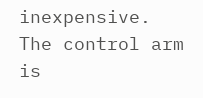inexpensive. The control arm is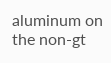aluminum on the non-gt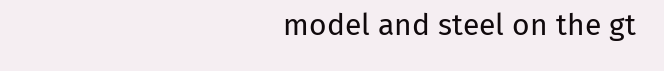model and steel on the gt